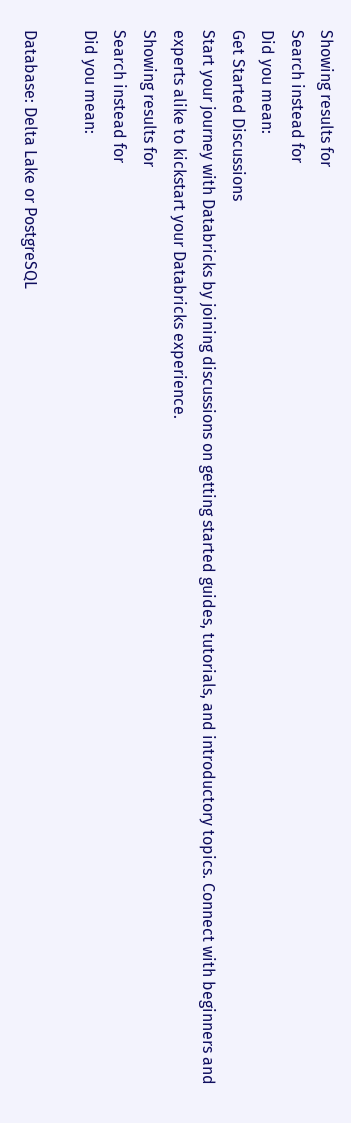Showing results for
Search instead for
Did you mean:
Get Started Discussions
Start your journey with Databricks by joining discussions on getting started guides, tutorials, and introductory topics. Connect with beginners and experts alike to kickstart your Databricks experience.
Showing results for
Search instead for
Did you mean:

Database: Delta Lake or PostgreSQL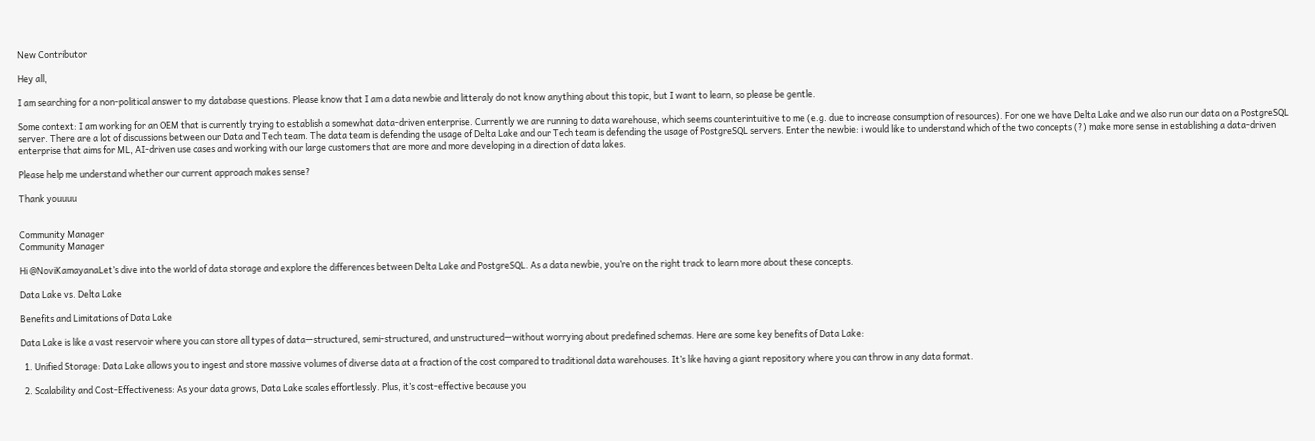New Contributor

Hey all,

I am searching for a non-political answer to my database questions. Please know that I am a data newbie and litteraly do not know anything about this topic, but I want to learn, so please be gentle.

Some context: I am working for an OEM that is currently trying to establish a somewhat data-driven enterprise. Currently we are running to data warehouse, which seems counterintuitive to me (e.g. due to increase consumption of resources). For one we have Delta Lake and we also run our data on a PostgreSQL server. There are a lot of discussions between our Data and Tech team. The data team is defending the usage of Delta Lake and our Tech team is defending the usage of PostgreSQL servers. Enter the newbie: i would like to understand which of the two concepts (?) make more sense in establishing a data-driven enterprise that aims for ML, AI-driven use cases and working with our large customers that are more and more developing in a direction of data lakes.

Please help me understand whether our current approach makes sense?

Thank youuuu


Community Manager
Community Manager

Hi @NoviKamayanaLet’s dive into the world of data storage and explore the differences between Delta Lake and PostgreSQL. As a data newbie, you’re on the right track to learn more about these concepts.

Data Lake vs. Delta Lake

Benefits and Limitations of Data Lake

Data Lake is like a vast reservoir where you can store all types of data—structured, semi-structured, and unstructured—without worrying about predefined schemas. Here are some key benefits of Data Lake:

  1. Unified Storage: Data Lake allows you to ingest and store massive volumes of diverse data at a fraction of the cost compared to traditional data warehouses. It’s like having a giant repository where you can throw in any data format.

  2. Scalability and Cost-Effectiveness: As your data grows, Data Lake scales effortlessly. Plus, it’s cost-effective because you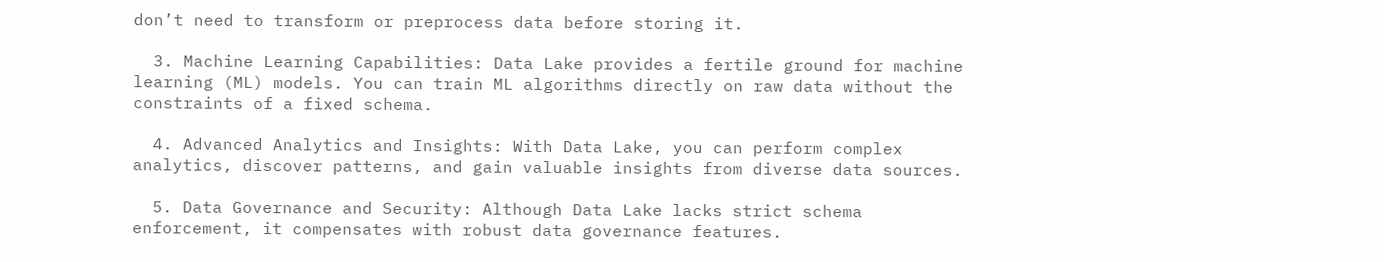don’t need to transform or preprocess data before storing it.

  3. Machine Learning Capabilities: Data Lake provides a fertile ground for machine learning (ML) models. You can train ML algorithms directly on raw data without the constraints of a fixed schema.

  4. Advanced Analytics and Insights: With Data Lake, you can perform complex analytics, discover patterns, and gain valuable insights from diverse data sources.

  5. Data Governance and Security: Although Data Lake lacks strict schema enforcement, it compensates with robust data governance features.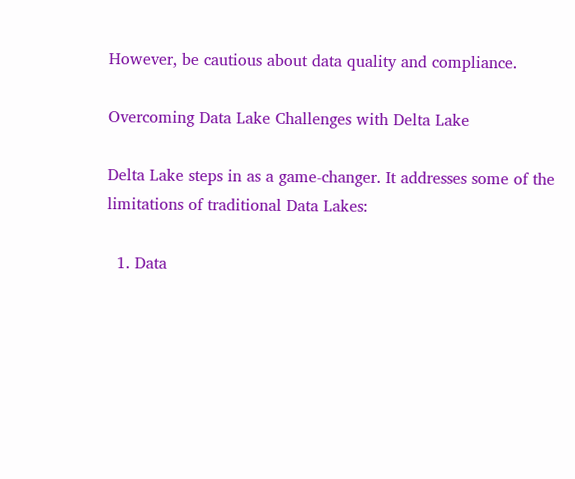However, be cautious about data quality and compliance.

Overcoming Data Lake Challenges with Delta Lake

Delta Lake steps in as a game-changer. It addresses some of the limitations of traditional Data Lakes:

  1. Data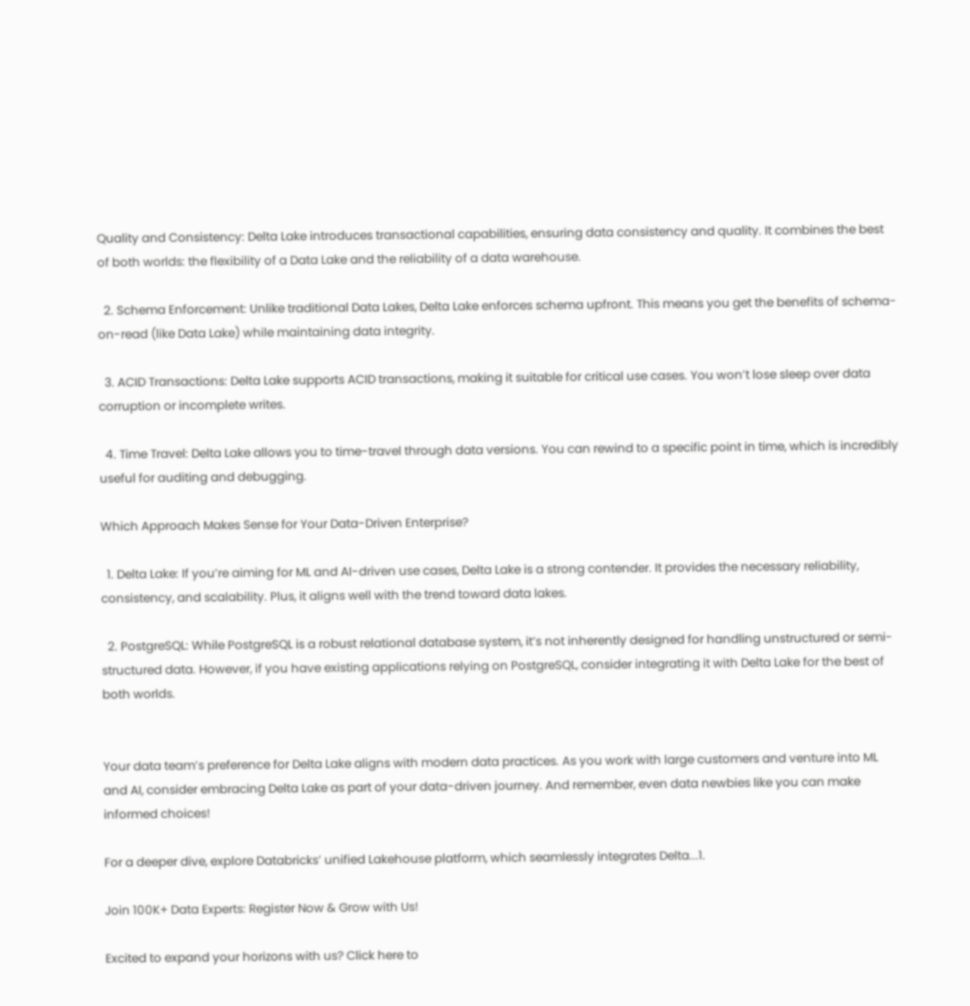Quality and Consistency: Delta Lake introduces transactional capabilities, ensuring data consistency and quality. It combines the best of both worlds: the flexibility of a Data Lake and the reliability of a data warehouse.

  2. Schema Enforcement: Unlike traditional Data Lakes, Delta Lake enforces schema upfront. This means you get the benefits of schema-on-read (like Data Lake) while maintaining data integrity.

  3. ACID Transactions: Delta Lake supports ACID transactions, making it suitable for critical use cases. You won’t lose sleep over data corruption or incomplete writes.

  4. Time Travel: Delta Lake allows you to time-travel through data versions. You can rewind to a specific point in time, which is incredibly useful for auditing and debugging.

Which Approach Makes Sense for Your Data-Driven Enterprise?

  1. Delta Lake: If you’re aiming for ML and AI-driven use cases, Delta Lake is a strong contender. It provides the necessary reliability, consistency, and scalability. Plus, it aligns well with the trend toward data lakes.

  2. PostgreSQL: While PostgreSQL is a robust relational database system, it’s not inherently designed for handling unstructured or semi-structured data. However, if you have existing applications relying on PostgreSQL, consider integrating it with Delta Lake for the best of both worlds.


Your data team’s preference for Delta Lake aligns with modern data practices. As you work with large customers and venture into ML and AI, consider embracing Delta Lake as part of your data-driven journey. And remember, even data newbies like you can make informed choices!

For a deeper dive, explore Databricks’ unified Lakehouse platform, which seamlessly integrates Delta...1.

Join 100K+ Data Experts: Register Now & Grow with Us!

Excited to expand your horizons with us? Click here to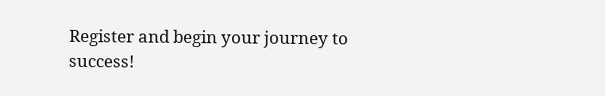Register and begin your journey to success!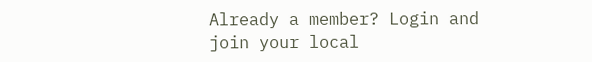Already a member? Login and join your local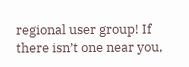regional user group! If there isn’t one near you,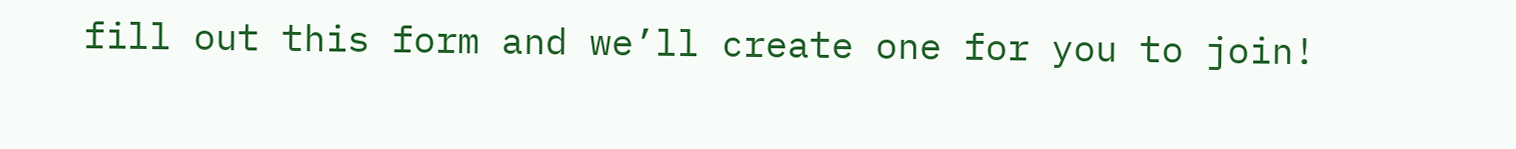fill out this form and we’ll create one for you to join!